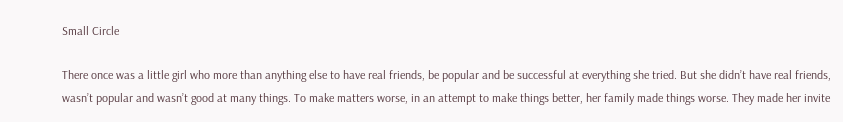Small Circle

There once was a little girl who more than anything else to have real friends, be popular and be successful at everything she tried. But she didn’t have real friends, wasn’t popular and wasn’t good at many things. To make matters worse, in an attempt to make things better, her family made things worse. They made her invite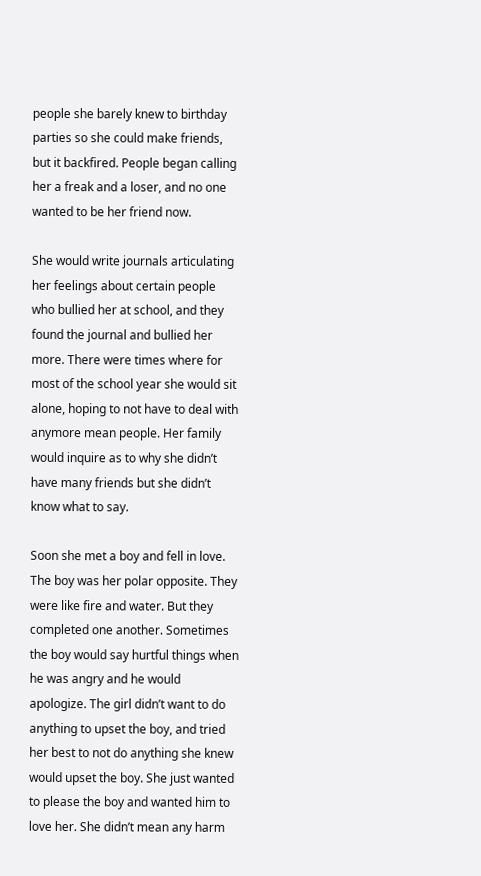people she barely knew to birthday parties so she could make friends, but it backfired. People began calling her a freak and a loser, and no one wanted to be her friend now.

She would write journals articulating her feelings about certain people who bullied her at school, and they found the journal and bullied her more. There were times where for most of the school year she would sit alone, hoping to not have to deal with anymore mean people. Her family would inquire as to why she didn’t have many friends but she didn’t know what to say.

Soon she met a boy and fell in love. The boy was her polar opposite. They were like fire and water. But they completed one another. Sometimes the boy would say hurtful things when he was angry and he would apologize. The girl didn’t want to do anything to upset the boy, and tried her best to not do anything she knew would upset the boy. She just wanted to please the boy and wanted him to love her. She didn’t mean any harm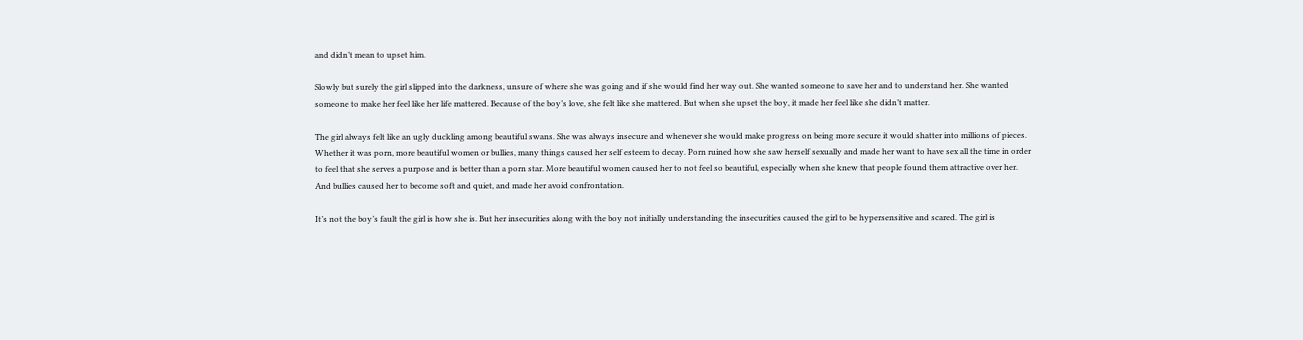and didn’t mean to upset him.

Slowly but surely the girl slipped into the darkness, unsure of where she was going and if she would find her way out. She wanted someone to save her and to understand her. She wanted someone to make her feel like her life mattered. Because of the boy’s love, she felt like she mattered. But when she upset the boy, it made her feel like she didn’t matter.

The girl always felt like an ugly duckling among beautiful swans. She was always insecure and whenever she would make progress on being more secure it would shatter into millions of pieces. Whether it was porn, more beautiful women or bullies, many things caused her self esteem to decay. Porn ruined how she saw herself sexually and made her want to have sex all the time in order to feel that she serves a purpose and is better than a porn star. More beautiful women caused her to not feel so beautiful, especially when she knew that people found them attractive over her. And bullies caused her to become soft and quiet, and made her avoid confrontation.

It’s not the boy’s fault the girl is how she is. But her insecurities along with the boy not initially understanding the insecurities caused the girl to be hypersensitive and scared. The girl is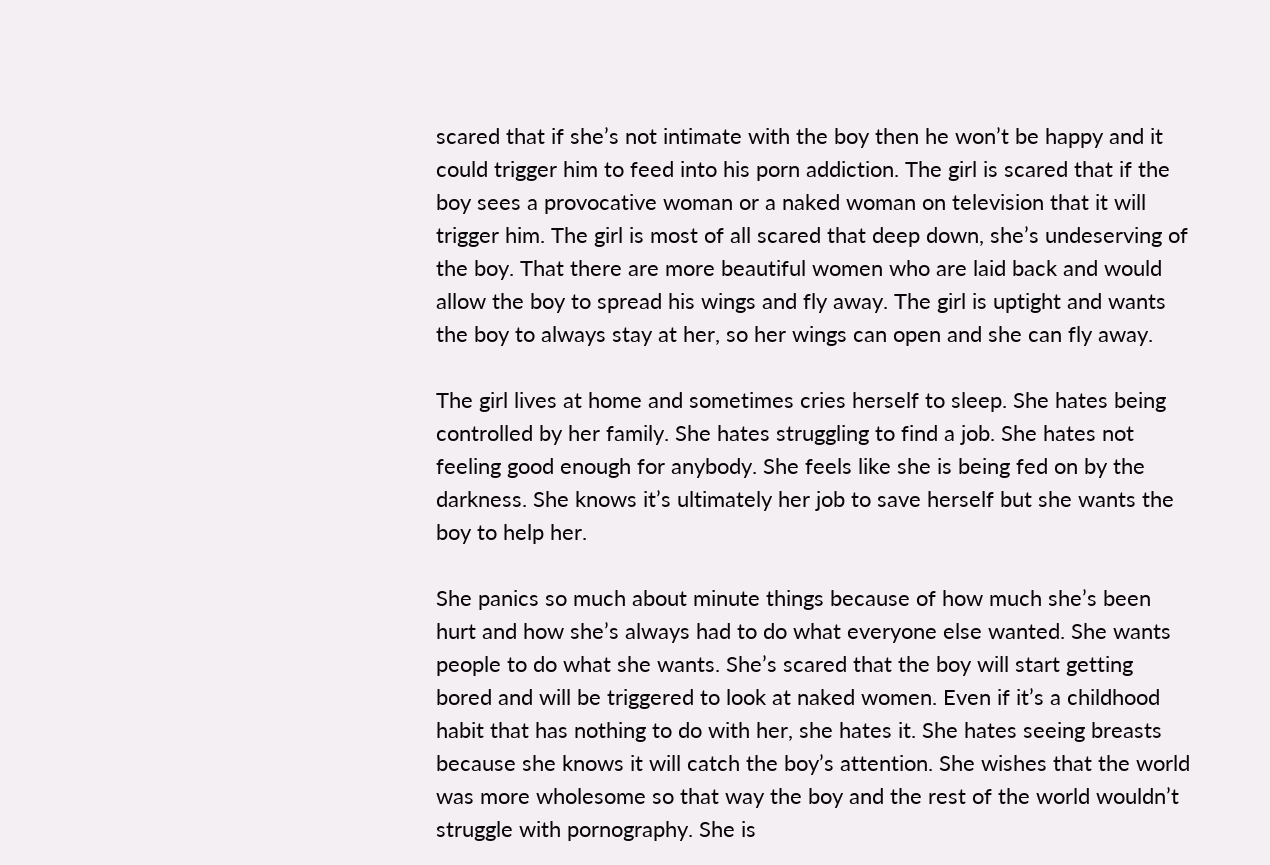scared that if she’s not intimate with the boy then he won’t be happy and it could trigger him to feed into his porn addiction. The girl is scared that if the boy sees a provocative woman or a naked woman on television that it will trigger him. The girl is most of all scared that deep down, she’s undeserving of the boy. That there are more beautiful women who are laid back and would allow the boy to spread his wings and fly away. The girl is uptight and wants the boy to always stay at her, so her wings can open and she can fly away.

The girl lives at home and sometimes cries herself to sleep. She hates being controlled by her family. She hates struggling to find a job. She hates not feeling good enough for anybody. She feels like she is being fed on by the darkness. She knows it’s ultimately her job to save herself but she wants the boy to help her.

She panics so much about minute things because of how much she’s been hurt and how she’s always had to do what everyone else wanted. She wants people to do what she wants. She’s scared that the boy will start getting bored and will be triggered to look at naked women. Even if it’s a childhood habit that has nothing to do with her, she hates it. She hates seeing breasts because she knows it will catch the boy’s attention. She wishes that the world was more wholesome so that way the boy and the rest of the world wouldn’t struggle with pornography. She is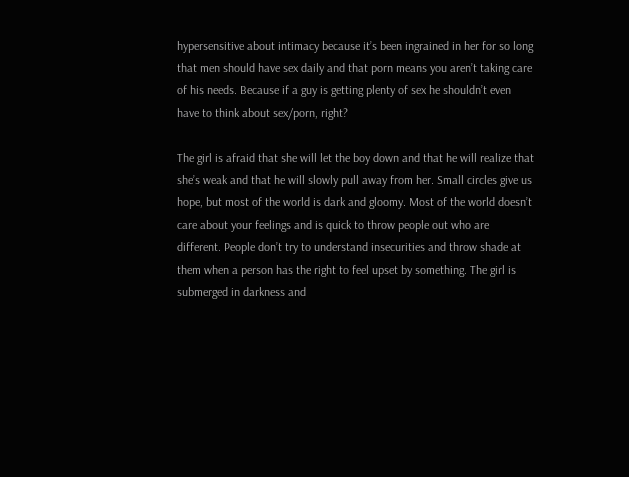hypersensitive about intimacy because it’s been ingrained in her for so long that men should have sex daily and that porn means you aren’t taking care of his needs. Because if a guy is getting plenty of sex he shouldn’t even have to think about sex/porn, right?

The girl is afraid that she will let the boy down and that he will realize that she’s weak and that he will slowly pull away from her. Small circles give us hope, but most of the world is dark and gloomy. Most of the world doesn’t care about your feelings and is quick to throw people out who are different. People don’t try to understand insecurities and throw shade at them when a person has the right to feel upset by something. The girl is submerged in darkness and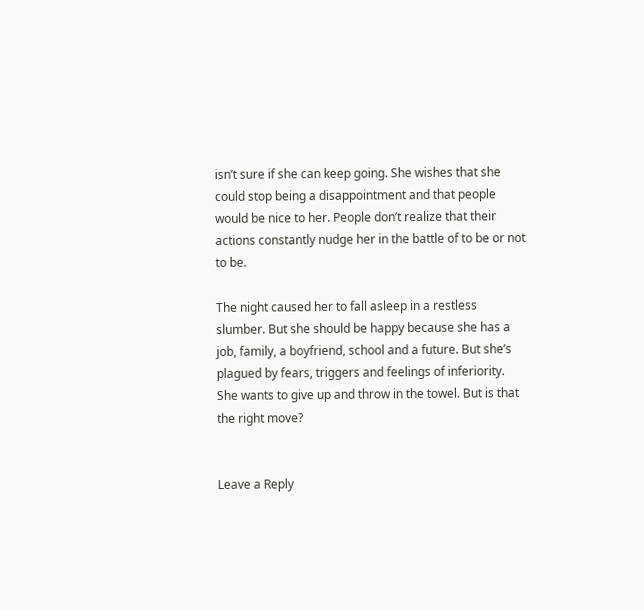isn’t sure if she can keep going. She wishes that she could stop being a disappointment and that people would be nice to her. People don’t realize that their actions constantly nudge her in the battle of to be or not to be.

The night caused her to fall asleep in a restless slumber. But she should be happy because she has a job, family, a boyfriend, school and a future. But she’s plagued by fears, triggers and feelings of inferiority. She wants to give up and throw in the towel. But is that the right move?


Leave a Reply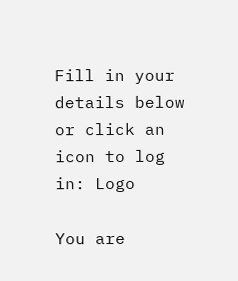Fill in your details below or click an icon to log in: Logo

You are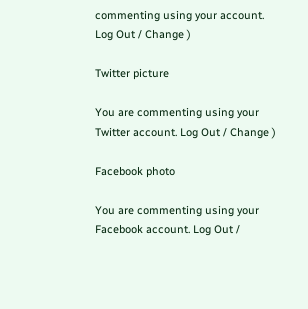commenting using your account. Log Out / Change )

Twitter picture

You are commenting using your Twitter account. Log Out / Change )

Facebook photo

You are commenting using your Facebook account. Log Out /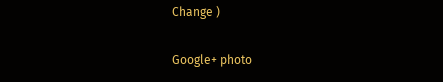Change )

Google+ photo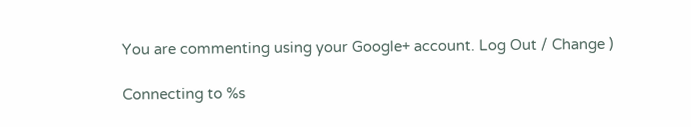You are commenting using your Google+ account. Log Out / Change )

Connecting to %s